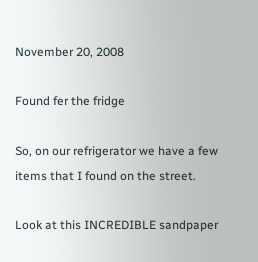November 20, 2008

Found fer the fridge

So, on our refrigerator we have a few items that I found on the street.

Look at this INCREDIBLE sandpaper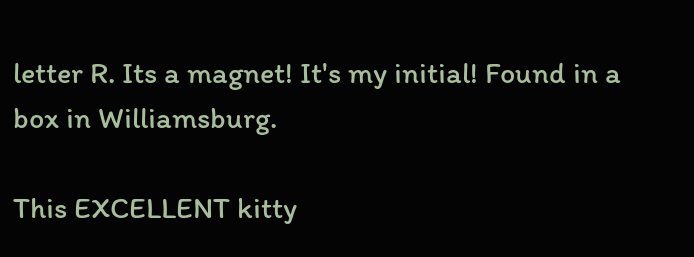letter R. Its a magnet! It's my initial! Found in a box in Williamsburg.

This EXCELLENT kitty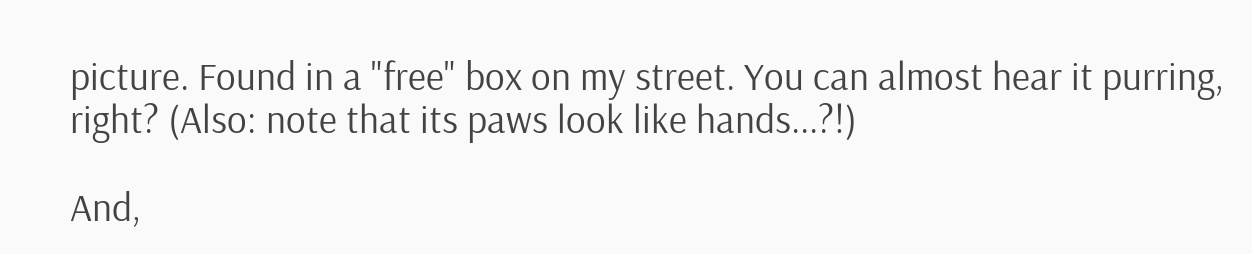picture. Found in a "free" box on my street. You can almost hear it purring, right? (Also: note that its paws look like hands...?!)

And,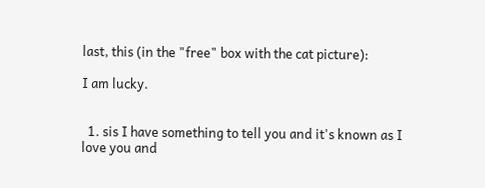last, this (in the "free" box with the cat picture):

I am lucky.


  1. sis I have something to tell you and it's known as I love you and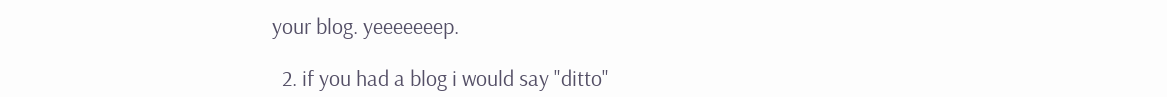your blog. yeeeeeeep.

  2. if you had a blog i would say "ditto"